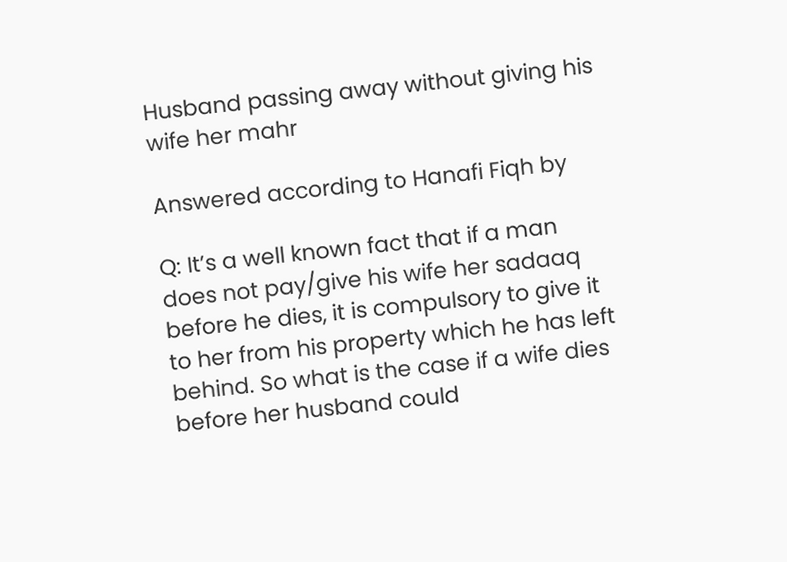Husband passing away without giving his wife her mahr

Answered according to Hanafi Fiqh by

Q: It’s a well known fact that if a man does not pay/give his wife her sadaaq before he dies, it is compulsory to give it to her from his property which he has left behind. So what is the case if a wife dies before her husband could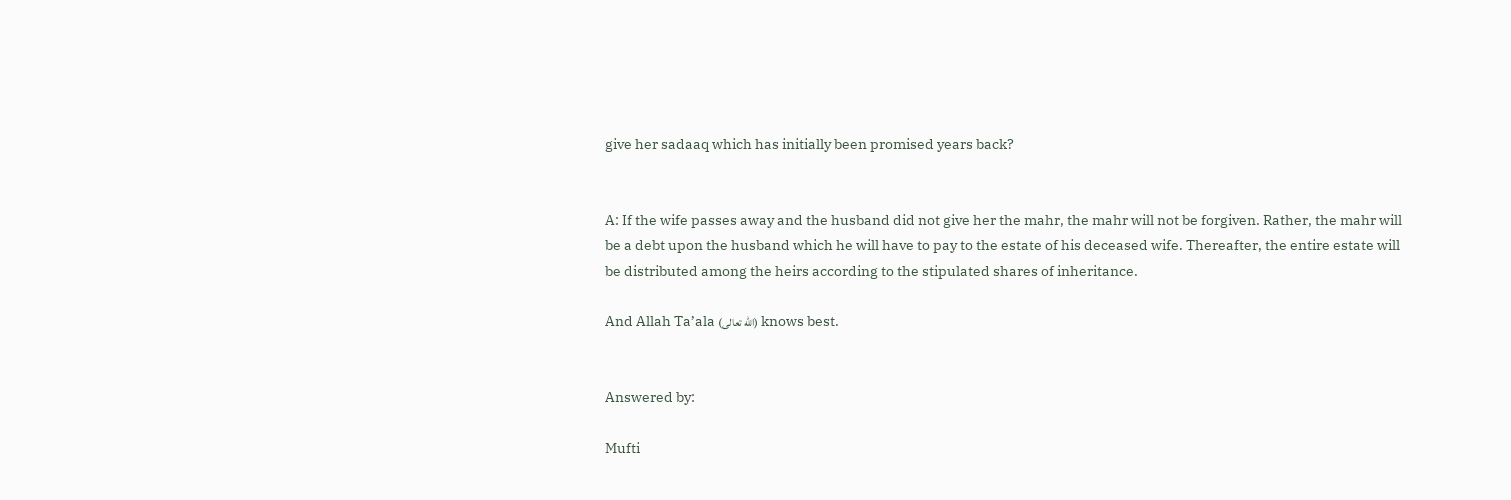give her sadaaq which has initially been promised years back?


A: If the wife passes away and the husband did not give her the mahr, the mahr will not be forgiven. Rather, the mahr will be a debt upon the husband which he will have to pay to the estate of his deceased wife. Thereafter, the entire estate will be distributed among the heirs according to the stipulated shares of inheritance.

And Allah Ta’ala (الله تعالى) knows best.


Answered by:

Mufti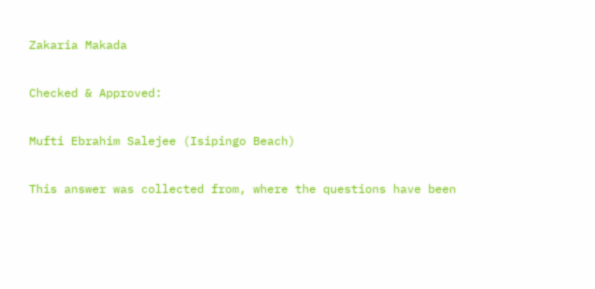Zakaria Makada

Checked & Approved:

Mufti Ebrahim Salejee (Isipingo Beach)

This answer was collected from, where the questions have been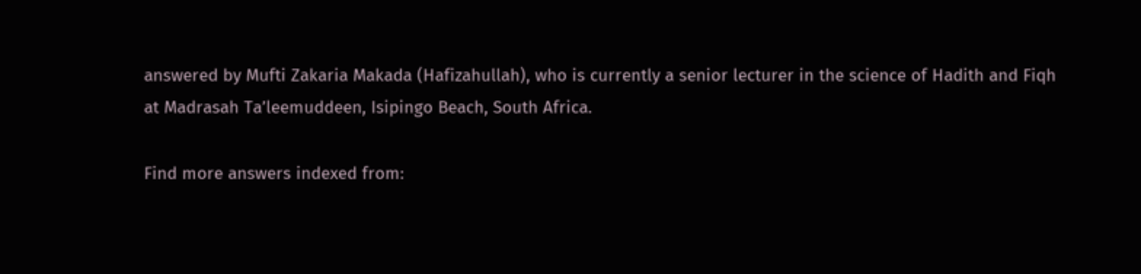answered by Mufti Zakaria Makada (Hafizahullah), who is currently a senior lecturer in the science of Hadith and Fiqh at Madrasah Ta’leemuddeen, Isipingo Beach, South Africa.

Find more answers indexed from: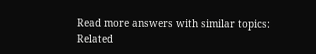Read more answers with similar topics:
Related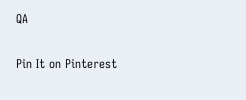QA

Pin It on Pinterest